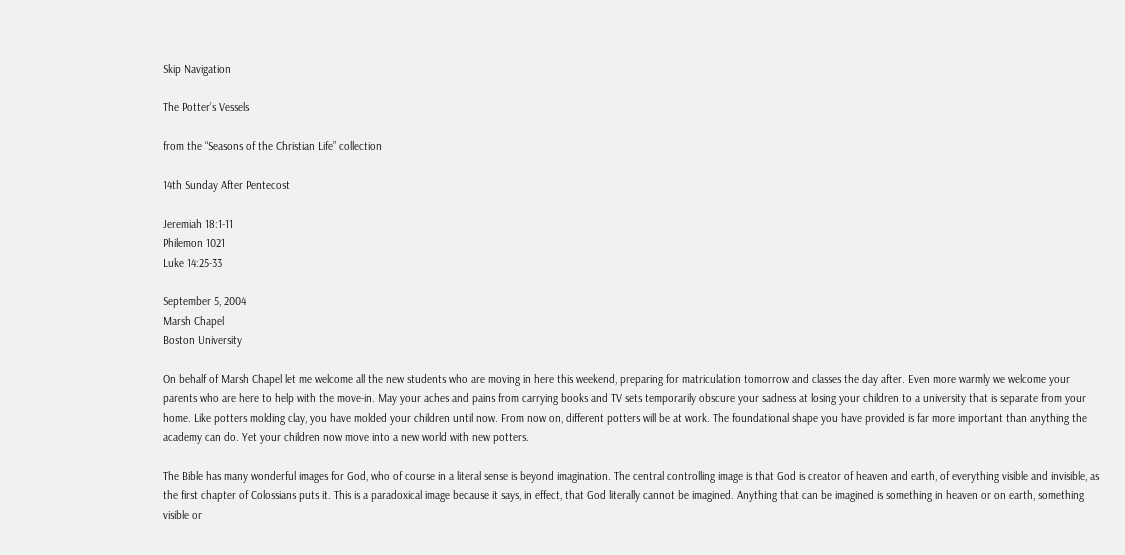Skip Navigation

The Potter’s Vessels

from the “Seasons of the Christian Life” collection

14th Sunday After Pentecost

Jeremiah 18:1-11
Philemon 1021
Luke 14:25-33

September 5, 2004
Marsh Chapel
Boston University

On behalf of Marsh Chapel let me welcome all the new students who are moving in here this weekend, preparing for matriculation tomorrow and classes the day after. Even more warmly we welcome your parents who are here to help with the move-in. May your aches and pains from carrying books and TV sets temporarily obscure your sadness at losing your children to a university that is separate from your home. Like potters molding clay, you have molded your children until now. From now on, different potters will be at work. The foundational shape you have provided is far more important than anything the academy can do. Yet your children now move into a new world with new potters.

The Bible has many wonderful images for God, who of course in a literal sense is beyond imagination. The central controlling image is that God is creator of heaven and earth, of everything visible and invisible, as the first chapter of Colossians puts it. This is a paradoxical image because it says, in effect, that God literally cannot be imagined. Anything that can be imagined is something in heaven or on earth, something visible or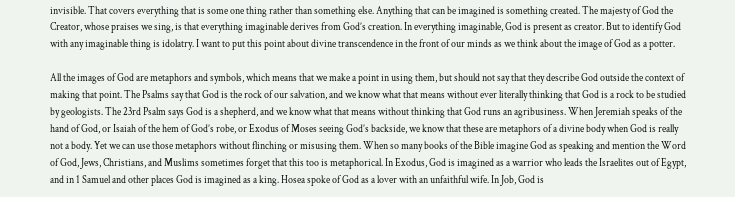invisible. That covers everything that is some one thing rather than something else. Anything that can be imagined is something created. The majesty of God the Creator, whose praises we sing, is that everything imaginable derives from God’s creation. In everything imaginable, God is present as creator. But to identify God with any imaginable thing is idolatry. I want to put this point about divine transcendence in the front of our minds as we think about the image of God as a potter.

All the images of God are metaphors and symbols, which means that we make a point in using them, but should not say that they describe God outside the context of making that point. The Psalms say that God is the rock of our salvation, and we know what that means without ever literally thinking that God is a rock to be studied by geologists. The 23rd Psalm says God is a shepherd, and we know what that means without thinking that God runs an agribusiness. When Jeremiah speaks of the hand of God, or Isaiah of the hem of God’s robe, or Exodus of Moses seeing God’s backside, we know that these are metaphors of a divine body when God is really not a body. Yet we can use those metaphors without flinching or misusing them. When so many books of the Bible imagine God as speaking and mention the Word of God, Jews, Christians, and Muslims sometimes forget that this too is metaphorical. In Exodus, God is imagined as a warrior who leads the Israelites out of Egypt, and in 1 Samuel and other places God is imagined as a king. Hosea spoke of God as a lover with an unfaithful wife. In Job, God is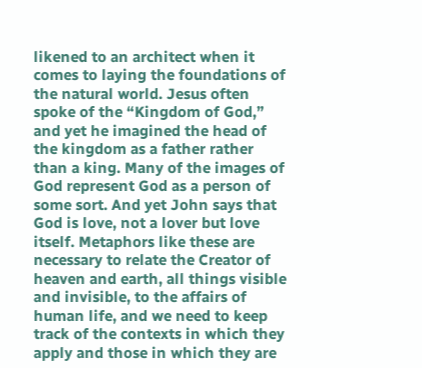likened to an architect when it comes to laying the foundations of the natural world. Jesus often spoke of the “Kingdom of God,” and yet he imagined the head of the kingdom as a father rather than a king. Many of the images of God represent God as a person of some sort. And yet John says that God is love, not a lover but love itself. Metaphors like these are necessary to relate the Creator of heaven and earth, all things visible and invisible, to the affairs of human life, and we need to keep track of the contexts in which they apply and those in which they are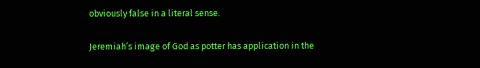obviously false in a literal sense.

Jeremiah’s image of God as potter has application in the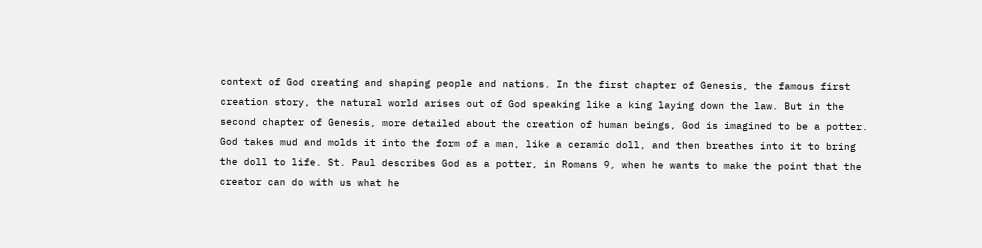context of God creating and shaping people and nations. In the first chapter of Genesis, the famous first creation story, the natural world arises out of God speaking like a king laying down the law. But in the second chapter of Genesis, more detailed about the creation of human beings, God is imagined to be a potter. God takes mud and molds it into the form of a man, like a ceramic doll, and then breathes into it to bring the doll to life. St. Paul describes God as a potter, in Romans 9, when he wants to make the point that the creator can do with us what he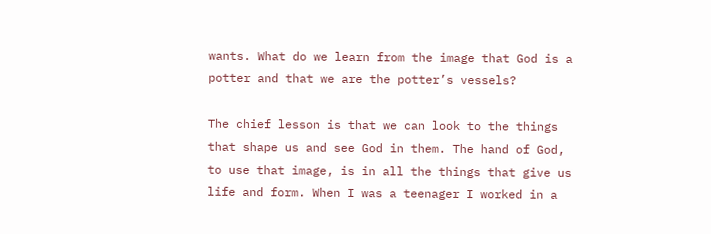wants. What do we learn from the image that God is a potter and that we are the potter’s vessels?

The chief lesson is that we can look to the things that shape us and see God in them. The hand of God, to use that image, is in all the things that give us life and form. When I was a teenager I worked in a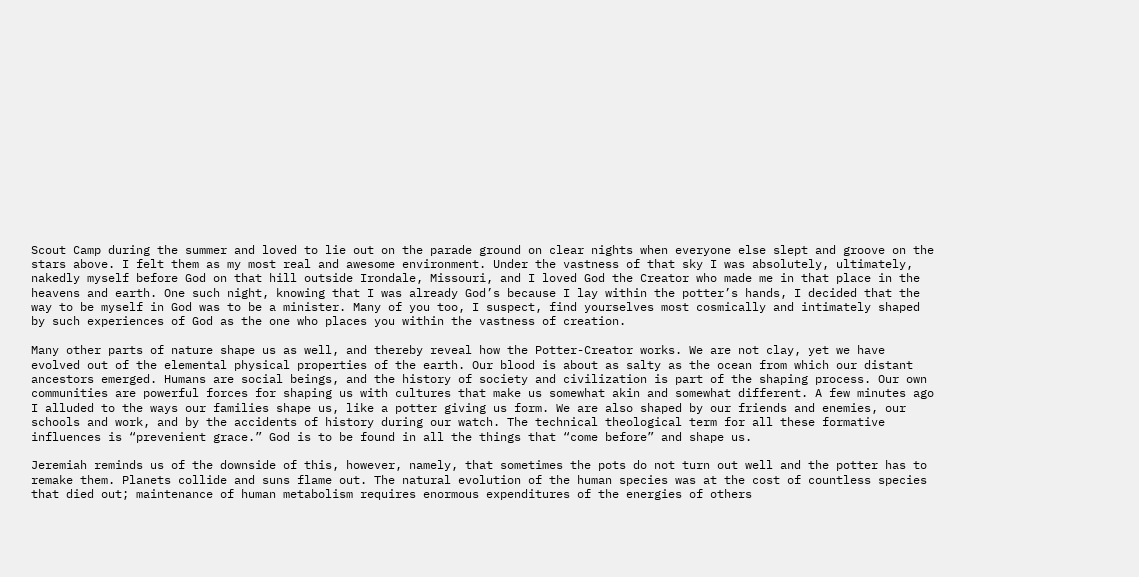Scout Camp during the summer and loved to lie out on the parade ground on clear nights when everyone else slept and groove on the stars above. I felt them as my most real and awesome environment. Under the vastness of that sky I was absolutely, ultimately, nakedly myself before God on that hill outside Irondale, Missouri, and I loved God the Creator who made me in that place in the heavens and earth. One such night, knowing that I was already God’s because I lay within the potter’s hands, I decided that the way to be myself in God was to be a minister. Many of you too, I suspect, find yourselves most cosmically and intimately shaped by such experiences of God as the one who places you within the vastness of creation.

Many other parts of nature shape us as well, and thereby reveal how the Potter-Creator works. We are not clay, yet we have evolved out of the elemental physical properties of the earth. Our blood is about as salty as the ocean from which our distant ancestors emerged. Humans are social beings, and the history of society and civilization is part of the shaping process. Our own communities are powerful forces for shaping us with cultures that make us somewhat akin and somewhat different. A few minutes ago I alluded to the ways our families shape us, like a potter giving us form. We are also shaped by our friends and enemies, our schools and work, and by the accidents of history during our watch. The technical theological term for all these formative influences is “prevenient grace.” God is to be found in all the things that “come before” and shape us.

Jeremiah reminds us of the downside of this, however, namely, that sometimes the pots do not turn out well and the potter has to remake them. Planets collide and suns flame out. The natural evolution of the human species was at the cost of countless species that died out; maintenance of human metabolism requires enormous expenditures of the energies of others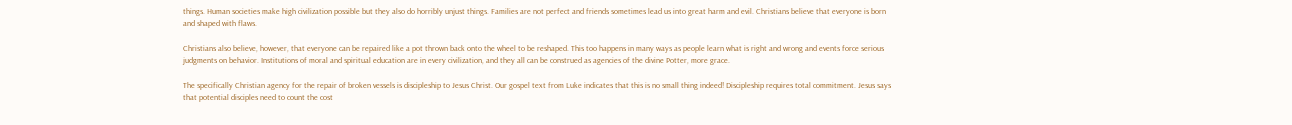things. Human societies make high civilization possible but they also do horribly unjust things. Families are not perfect and friends sometimes lead us into great harm and evil. Christians believe that everyone is born and shaped with flaws.

Christians also believe, however, that everyone can be repaired like a pot thrown back onto the wheel to be reshaped. This too happens in many ways as people learn what is right and wrong and events force serious judgments on behavior. Institutions of moral and spiritual education are in every civilization, and they all can be construed as agencies of the divine Potter, more grace.

The specifically Christian agency for the repair of broken vessels is discipleship to Jesus Christ. Our gospel text from Luke indicates that this is no small thing indeed! Discipleship requires total commitment. Jesus says that potential disciples need to count the cost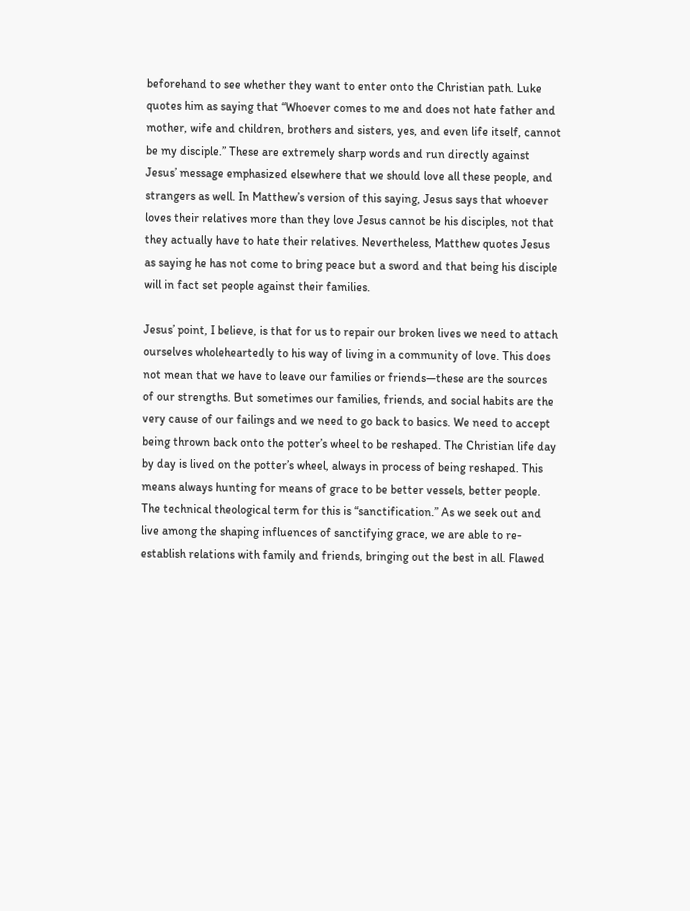beforehand to see whether they want to enter onto the Christian path. Luke quotes him as saying that “Whoever comes to me and does not hate father and mother, wife and children, brothers and sisters, yes, and even life itself, cannot be my disciple.” These are extremely sharp words and run directly against Jesus’ message emphasized elsewhere that we should love all these people, and strangers as well. In Matthew’s version of this saying, Jesus says that whoever loves their relatives more than they love Jesus cannot be his disciples, not that they actually have to hate their relatives. Nevertheless, Matthew quotes Jesus as saying he has not come to bring peace but a sword and that being his disciple will in fact set people against their families.

Jesus’ point, I believe, is that for us to repair our broken lives we need to attach ourselves wholeheartedly to his way of living in a community of love. This does not mean that we have to leave our families or friends—these are the sources of our strengths. But sometimes our families, friends, and social habits are the very cause of our failings and we need to go back to basics. We need to accept being thrown back onto the potter’s wheel to be reshaped. The Christian life day by day is lived on the potter’s wheel, always in process of being reshaped. This means always hunting for means of grace to be better vessels, better people. The technical theological term for this is “sanctification.” As we seek out and live among the shaping influences of sanctifying grace, we are able to re-establish relations with family and friends, bringing out the best in all. Flawed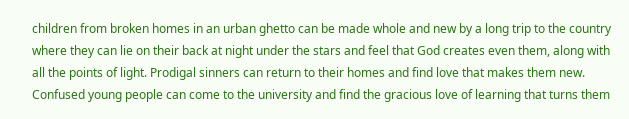children from broken homes in an urban ghetto can be made whole and new by a long trip to the country where they can lie on their back at night under the stars and feel that God creates even them, along with all the points of light. Prodigal sinners can return to their homes and find love that makes them new. Confused young people can come to the university and find the gracious love of learning that turns them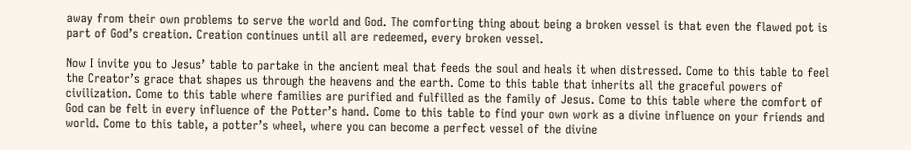away from their own problems to serve the world and God. The comforting thing about being a broken vessel is that even the flawed pot is part of God’s creation. Creation continues until all are redeemed, every broken vessel.

Now I invite you to Jesus’ table to partake in the ancient meal that feeds the soul and heals it when distressed. Come to this table to feel the Creator’s grace that shapes us through the heavens and the earth. Come to this table that inherits all the graceful powers of civilization. Come to this table where families are purified and fulfilled as the family of Jesus. Come to this table where the comfort of God can be felt in every influence of the Potter’s hand. Come to this table to find your own work as a divine influence on your friends and world. Come to this table, a potter’s wheel, where you can become a perfect vessel of the divine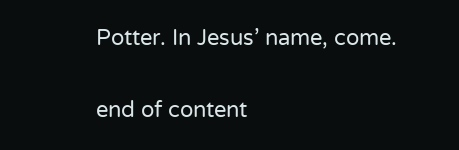Potter. In Jesus’ name, come.


end of content